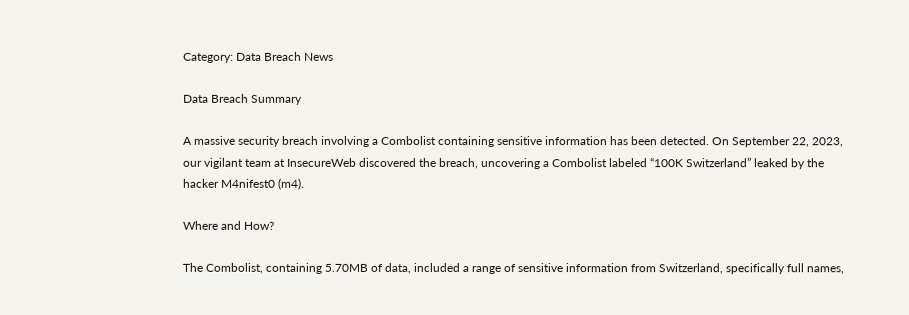Category: Data Breach News

Data Breach Summary

A massive security breach involving a Combolist containing sensitive information has been detected. On September 22, 2023, our vigilant team at InsecureWeb discovered the breach, uncovering a Combolist labeled “100K Switzerland” leaked by the hacker M4nifest0 (m4).

Where and How?

The Combolist, containing 5.70MB of data, included a range of sensitive information from Switzerland, specifically full names,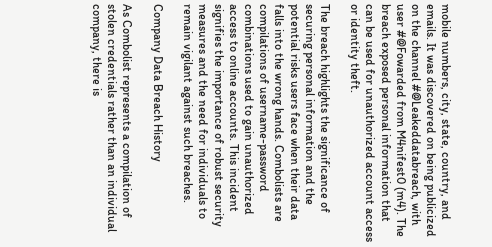mobile numbers, city, state, country, and emails. It was discovered on being publicized on the channel #@Leakeddatabreach, with user #@Fowarded from M4nifest0 (m4). The breach exposed personal information that can be used for unauthorized account access or identity theft.

The breach highlights the significance of securing personal information and the potential risks users face when their data falls into the wrong hands. Combolists are compilations of username-password combinations used to gain unauthorized access to online accounts. This incident signifies the importance of robust security measures and the need for individuals to remain vigilant against such breaches.

Company Data Breach History

As Combolist represents a compilation of stolen credentials rather than an individual company, there is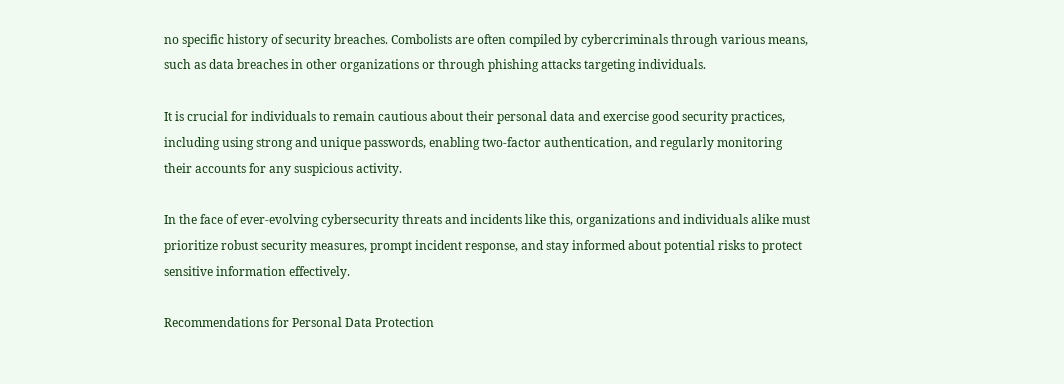no specific history of security breaches. Combolists are often compiled by cybercriminals through various means, such as data breaches in other organizations or through phishing attacks targeting individuals.

It is crucial for individuals to remain cautious about their personal data and exercise good security practices, including using strong and unique passwords, enabling two-factor authentication, and regularly monitoring their accounts for any suspicious activity.

In the face of ever-evolving cybersecurity threats and incidents like this, organizations and individuals alike must prioritize robust security measures, prompt incident response, and stay informed about potential risks to protect sensitive information effectively.

Recommendations for Personal Data Protection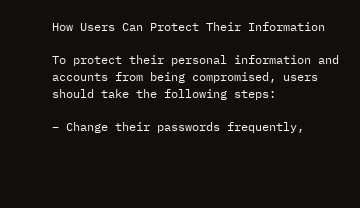How Users Can Protect Their Information

To protect their personal information and accounts from being compromised, users should take the following steps:

– Change their passwords frequently,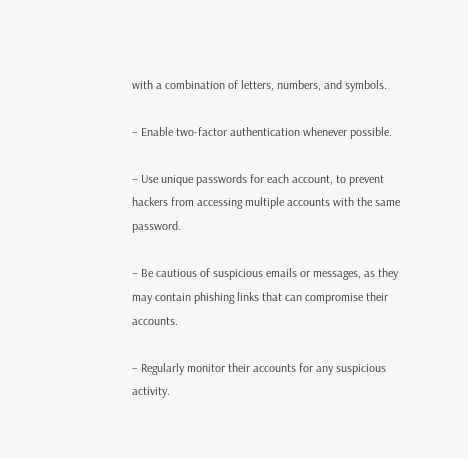with a combination of letters, numbers, and symbols.

– Enable two-factor authentication whenever possible.

– Use unique passwords for each account, to prevent hackers from accessing multiple accounts with the same password.

– Be cautious of suspicious emails or messages, as they may contain phishing links that can compromise their accounts.

– Regularly monitor their accounts for any suspicious activity.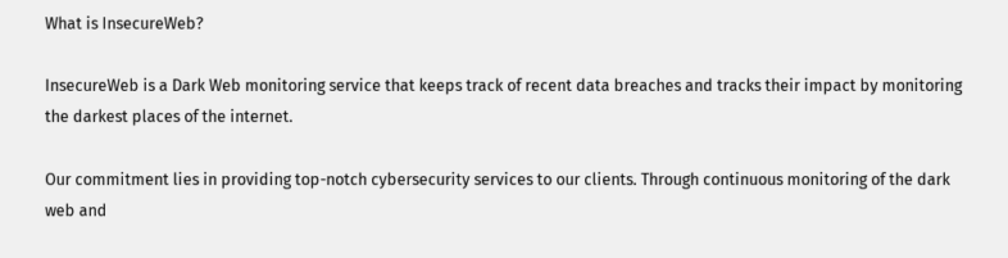What is InsecureWeb?

InsecureWeb is a Dark Web monitoring service that keeps track of recent data breaches and tracks their impact by monitoring the darkest places of the internet.

Our commitment lies in providing top-notch cybersecurity services to our clients. Through continuous monitoring of the dark web and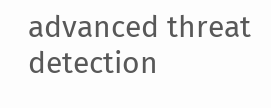advanced threat detection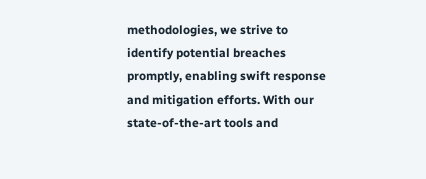methodologies, we strive to identify potential breaches promptly, enabling swift response and mitigation efforts. With our state-of-the-art tools and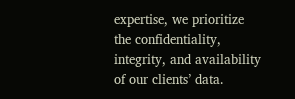expertise, we prioritize the confidentiality, integrity, and availability of our clients’ data.